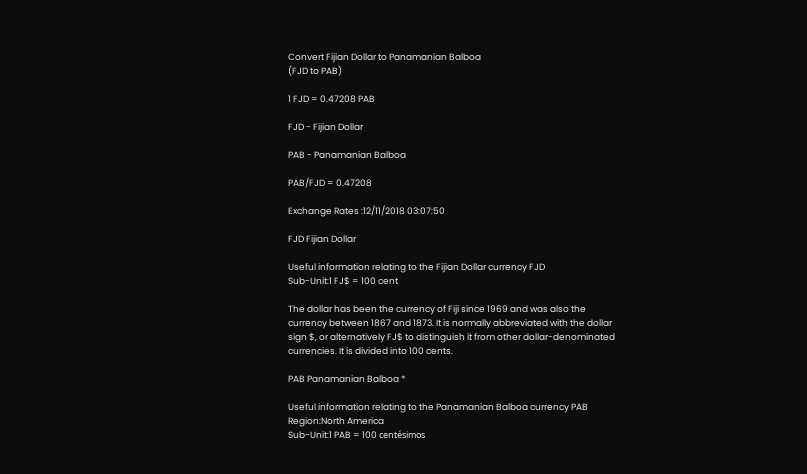Convert Fijian Dollar to Panamanian Balboa
(FJD to PAB)

1 FJD = 0.47208 PAB

FJD - Fijian Dollar

PAB - Panamanian Balboa

PAB/FJD = 0.47208

Exchange Rates :12/11/2018 03:07:50

FJD Fijian Dollar

Useful information relating to the Fijian Dollar currency FJD
Sub-Unit:1 FJ$ = 100 cent

The dollar has been the currency of Fiji since 1969 and was also the currency between 1867 and 1873. It is normally abbreviated with the dollar sign $, or alternatively FJ$ to distinguish it from other dollar-denominated currencies. It is divided into 100 cents.

PAB Panamanian Balboa *

Useful information relating to the Panamanian Balboa currency PAB
Region:North America
Sub-Unit:1 PAB = 100 centésimos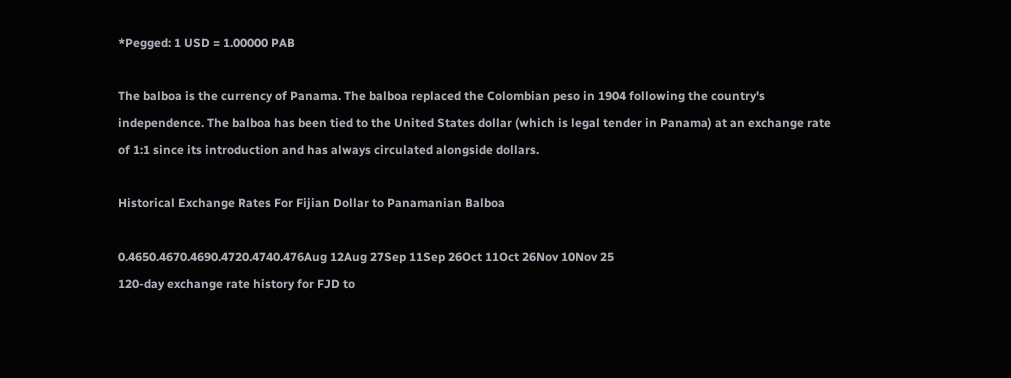*Pegged: 1 USD = 1.00000 PAB

The balboa is the currency of Panama. The balboa replaced the Colombian peso in 1904 following the country's independence. The balboa has been tied to the United States dollar (which is legal tender in Panama) at an exchange rate of 1:1 since its introduction and has always circulated alongside dollars.

Historical Exchange Rates For Fijian Dollar to Panamanian Balboa

0.4650.4670.4690.4720.4740.476Aug 12Aug 27Sep 11Sep 26Oct 11Oct 26Nov 10Nov 25
120-day exchange rate history for FJD to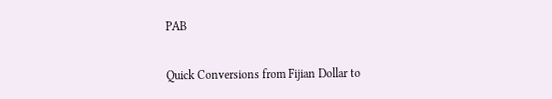PAB

Quick Conversions from Fijian Dollar to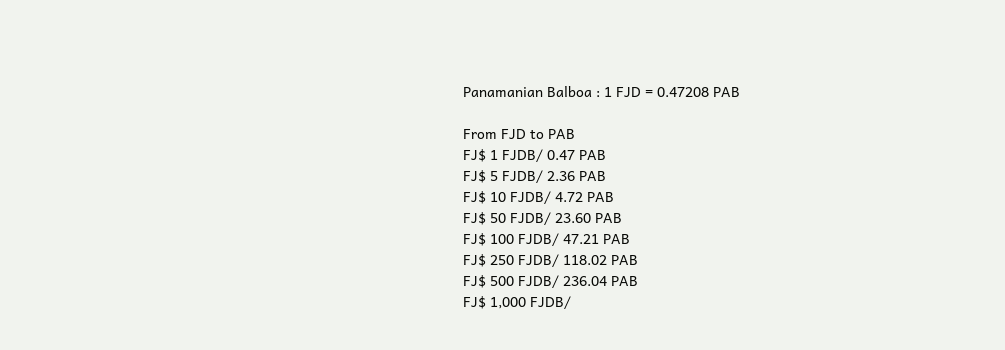Panamanian Balboa : 1 FJD = 0.47208 PAB

From FJD to PAB
FJ$ 1 FJDB/ 0.47 PAB
FJ$ 5 FJDB/ 2.36 PAB
FJ$ 10 FJDB/ 4.72 PAB
FJ$ 50 FJDB/ 23.60 PAB
FJ$ 100 FJDB/ 47.21 PAB
FJ$ 250 FJDB/ 118.02 PAB
FJ$ 500 FJDB/ 236.04 PAB
FJ$ 1,000 FJDB/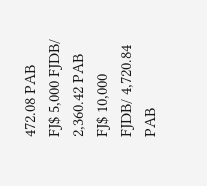472.08 PAB
FJ$ 5,000 FJDB/ 2,360.42 PAB
FJ$ 10,000 FJDB/ 4,720.84 PAB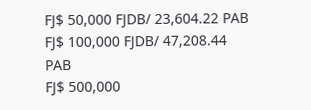FJ$ 50,000 FJDB/ 23,604.22 PAB
FJ$ 100,000 FJDB/ 47,208.44 PAB
FJ$ 500,000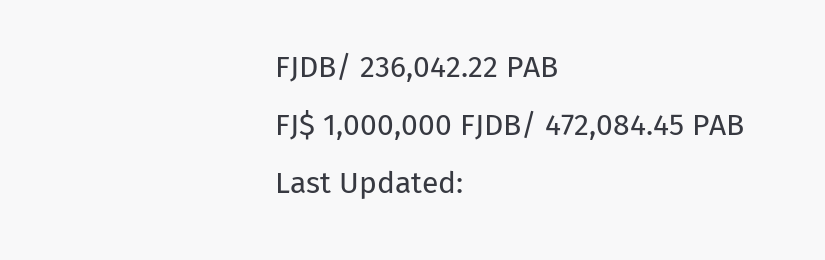FJDB/ 236,042.22 PAB
FJ$ 1,000,000 FJDB/ 472,084.45 PAB
Last Updated: